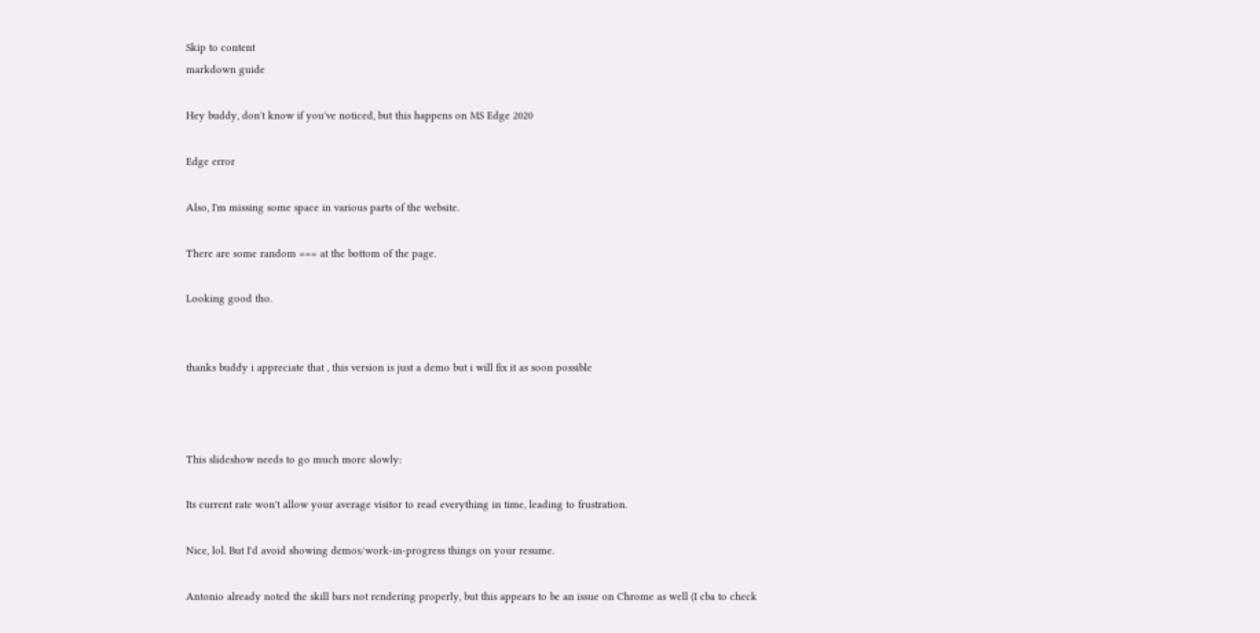Skip to content
markdown guide

Hey buddy, don't know if you've noticed, but this happens on MS Edge 2020

Edge error

Also, I'm missing some space in various parts of the website.

There are some random === at the bottom of the page.

Looking good tho.


thanks buddy i appreciate that , this version is just a demo but i will fix it as soon possible



This slideshow needs to go much more slowly:

Its current rate won't allow your average visitor to read everything in time, leading to frustration.

Nice, lol. But I'd avoid showing demos/work-in-progress things on your resume.

Antonio already noted the skill bars not rendering properly, but this appears to be an issue on Chrome as well (I cba to check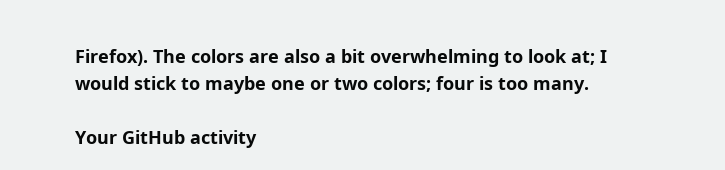Firefox). The colors are also a bit overwhelming to look at; I would stick to maybe one or two colors; four is too many.

Your GitHub activity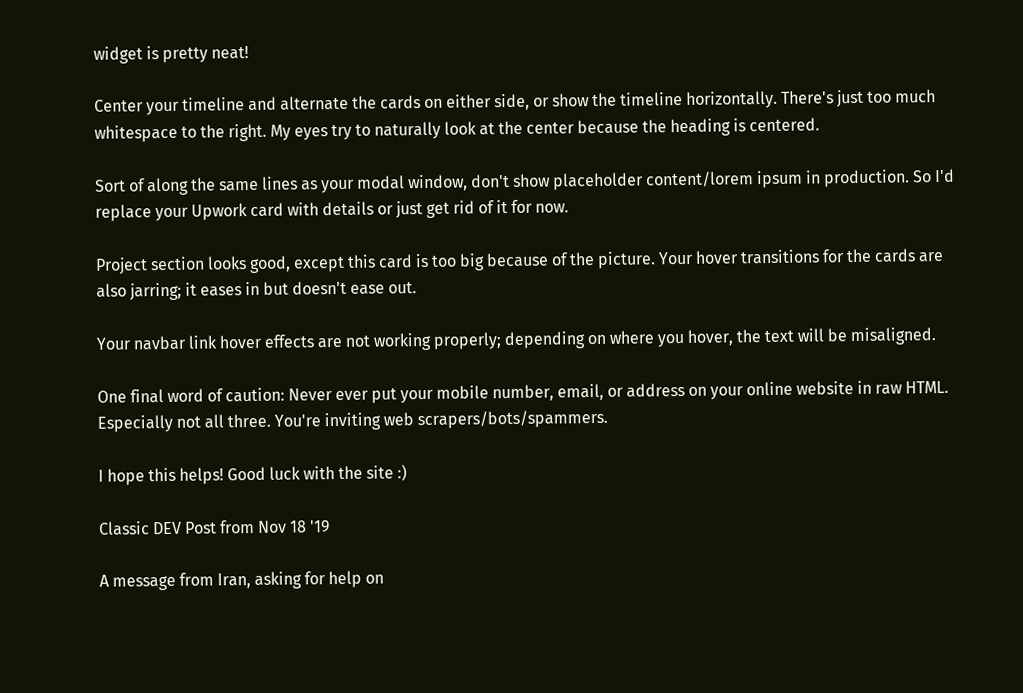widget is pretty neat!

Center your timeline and alternate the cards on either side, or show the timeline horizontally. There's just too much whitespace to the right. My eyes try to naturally look at the center because the heading is centered.

Sort of along the same lines as your modal window, don't show placeholder content/lorem ipsum in production. So I'd replace your Upwork card with details or just get rid of it for now.

Project section looks good, except this card is too big because of the picture. Your hover transitions for the cards are also jarring; it eases in but doesn't ease out.

Your navbar link hover effects are not working properly; depending on where you hover, the text will be misaligned.

One final word of caution: Never ever put your mobile number, email, or address on your online website in raw HTML. Especially not all three. You're inviting web scrapers/bots/spammers.

I hope this helps! Good luck with the site :)

Classic DEV Post from Nov 18 '19

A message from Iran, asking for help on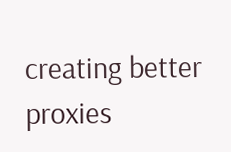creating better proxies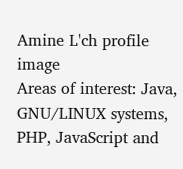Amine L'ch profile image
Areas of interest: Java, GNU/LINUX systems, PHP, JavaScript and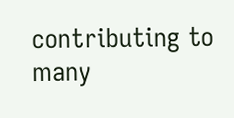contributing to many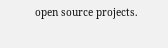open source projects.